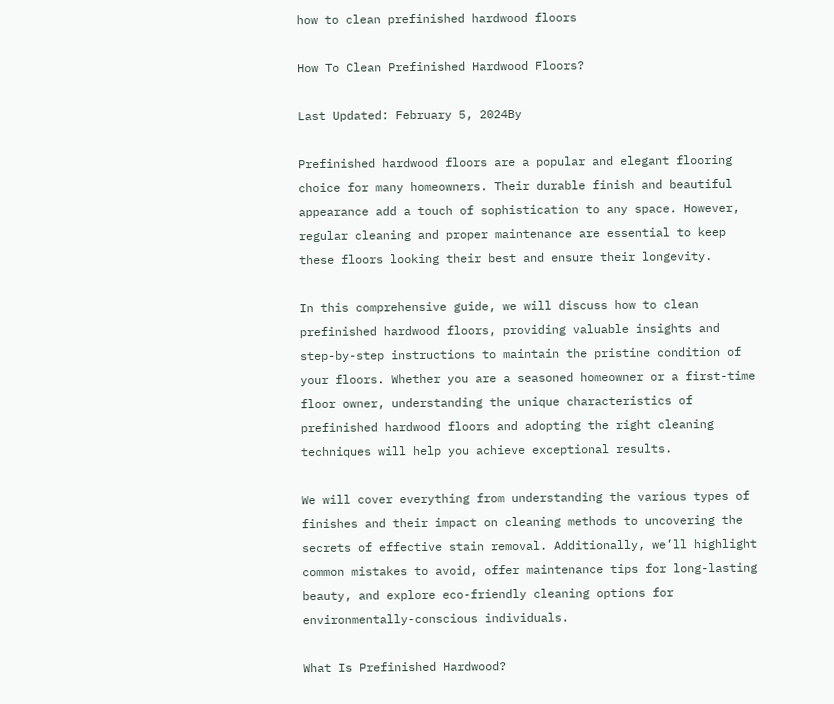how to clean prefinished hardwood floors

How To Clean Prefinished Hardwood Floors?

Last Updated: February 5, 2024By

Prefinished hardwood floors are a popular and elegant flooring choice for many homeowners. Their durable finish and beautiful appearance add a touch of sophistication to any space. However, regular cleaning and proper maintenance are essential to keep these floors looking their best and ensure their longevity.

In this comprehensive guide, we will discuss how to clean prefinished hardwood floors, providing valuable insights and step-by-step instructions to maintain the pristine condition of your floors. Whether you are a seasoned homeowner or a first-time floor owner, understanding the unique characteristics of prefinished hardwood floors and adopting the right cleaning techniques will help you achieve exceptional results.

We will cover everything from understanding the various types of finishes and their impact on cleaning methods to uncovering the secrets of effective stain removal. Additionally, we’ll highlight common mistakes to avoid, offer maintenance tips for long-lasting beauty, and explore eco-friendly cleaning options for environmentally-conscious individuals.

What Is Prefinished Hardwood?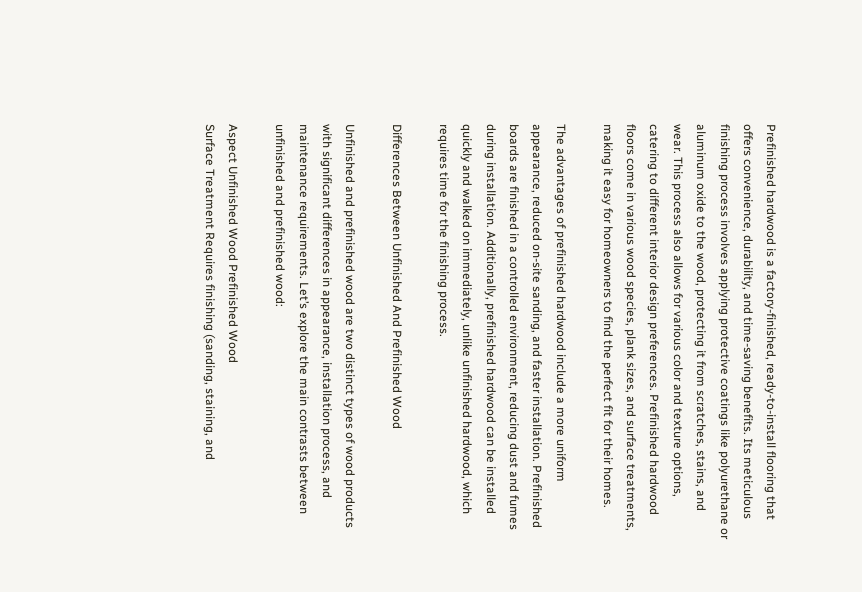Prefinished hardwood is a factory-finished, ready-to-install flooring that offers convenience, durability, and time-saving benefits. Its meticulous finishing process involves applying protective coatings like polyurethane or aluminum oxide to the wood, protecting it from scratches, stains, and wear. This process also allows for various color and texture options, catering to different interior design preferences. Prefinished hardwood floors come in various wood species, plank sizes, and surface treatments, making it easy for homeowners to find the perfect fit for their homes.

The advantages of prefinished hardwood include a more uniform appearance, reduced on-site sanding, and faster installation. Prefinished boards are finished in a controlled environment, reducing dust and fumes during installation. Additionally, prefinished hardwood can be installed quickly and walked on immediately, unlike unfinished hardwood, which requires time for the finishing process.

Differences Between Unfinished And Prefinished Wood

Unfinished and prefinished wood are two distinct types of wood products with significant differences in appearance, installation process, and maintenance requirements. Let’s explore the main contrasts between unfinished and prefinished wood:

Aspect Unfinished Wood Prefinished Wood
Surface Treatment Requires finishing (sanding, staining, and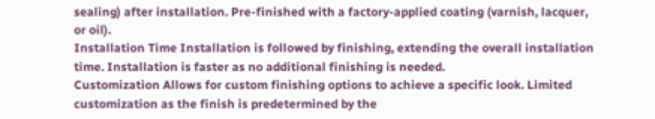sealing) after installation. Pre-finished with a factory-applied coating (varnish, lacquer, or oil).
Installation Time Installation is followed by finishing, extending the overall installation time. Installation is faster as no additional finishing is needed.
Customization Allows for custom finishing options to achieve a specific look. Limited customization as the finish is predetermined by the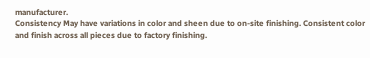manufacturer.
Consistency May have variations in color and sheen due to on-site finishing. Consistent color and finish across all pieces due to factory finishing.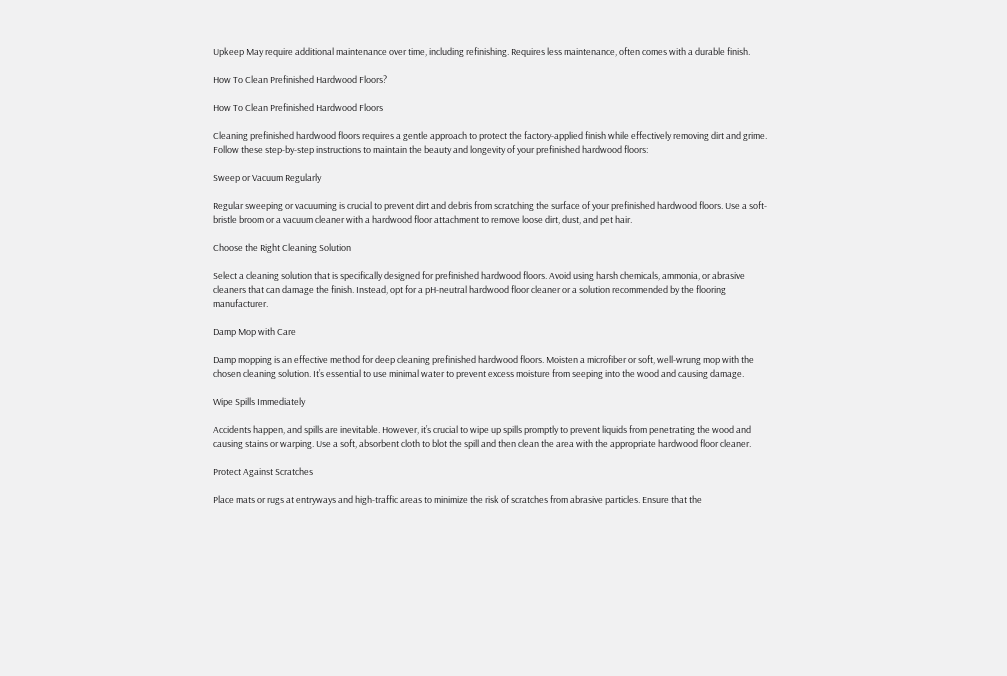Upkeep May require additional maintenance over time, including refinishing. Requires less maintenance, often comes with a durable finish.

How To Clean Prefinished Hardwood Floors?

How To Clean Prefinished Hardwood Floors

Cleaning prefinished hardwood floors requires a gentle approach to protect the factory-applied finish while effectively removing dirt and grime. Follow these step-by-step instructions to maintain the beauty and longevity of your prefinished hardwood floors:

Sweep or Vacuum Regularly

Regular sweeping or vacuuming is crucial to prevent dirt and debris from scratching the surface of your prefinished hardwood floors. Use a soft-bristle broom or a vacuum cleaner with a hardwood floor attachment to remove loose dirt, dust, and pet hair.

Choose the Right Cleaning Solution

Select a cleaning solution that is specifically designed for prefinished hardwood floors. Avoid using harsh chemicals, ammonia, or abrasive cleaners that can damage the finish. Instead, opt for a pH-neutral hardwood floor cleaner or a solution recommended by the flooring manufacturer.

Damp Mop with Care

Damp mopping is an effective method for deep cleaning prefinished hardwood floors. Moisten a microfiber or soft, well-wrung mop with the chosen cleaning solution. It’s essential to use minimal water to prevent excess moisture from seeping into the wood and causing damage.

Wipe Spills Immediately

Accidents happen, and spills are inevitable. However, it’s crucial to wipe up spills promptly to prevent liquids from penetrating the wood and causing stains or warping. Use a soft, absorbent cloth to blot the spill and then clean the area with the appropriate hardwood floor cleaner.

Protect Against Scratches

Place mats or rugs at entryways and high-traffic areas to minimize the risk of scratches from abrasive particles. Ensure that the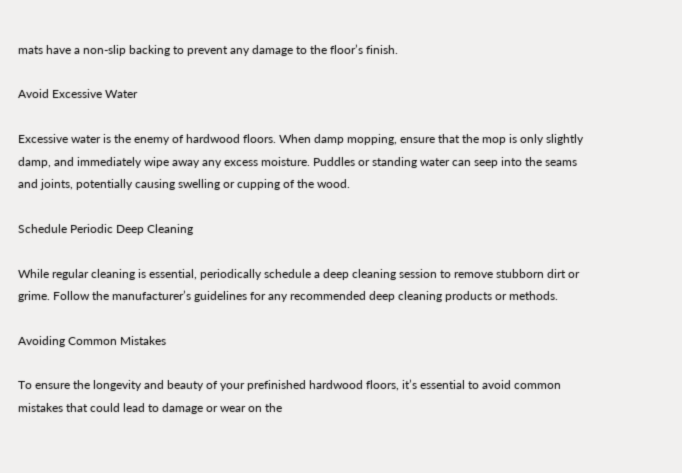mats have a non-slip backing to prevent any damage to the floor’s finish.

Avoid Excessive Water

Excessive water is the enemy of hardwood floors. When damp mopping, ensure that the mop is only slightly damp, and immediately wipe away any excess moisture. Puddles or standing water can seep into the seams and joints, potentially causing swelling or cupping of the wood.

Schedule Periodic Deep Cleaning

While regular cleaning is essential, periodically schedule a deep cleaning session to remove stubborn dirt or grime. Follow the manufacturer’s guidelines for any recommended deep cleaning products or methods.

Avoiding Common Mistakes

To ensure the longevity and beauty of your prefinished hardwood floors, it’s essential to avoid common mistakes that could lead to damage or wear on the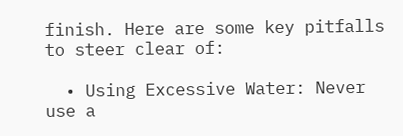finish. Here are some key pitfalls to steer clear of:

  • Using Excessive Water: Never use a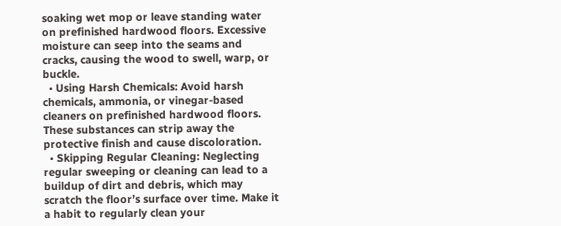soaking wet mop or leave standing water on prefinished hardwood floors. Excessive moisture can seep into the seams and cracks, causing the wood to swell, warp, or buckle.
  • Using Harsh Chemicals: Avoid harsh chemicals, ammonia, or vinegar-based cleaners on prefinished hardwood floors. These substances can strip away the protective finish and cause discoloration.
  • Skipping Regular Cleaning: Neglecting regular sweeping or cleaning can lead to a buildup of dirt and debris, which may scratch the floor’s surface over time. Make it a habit to regularly clean your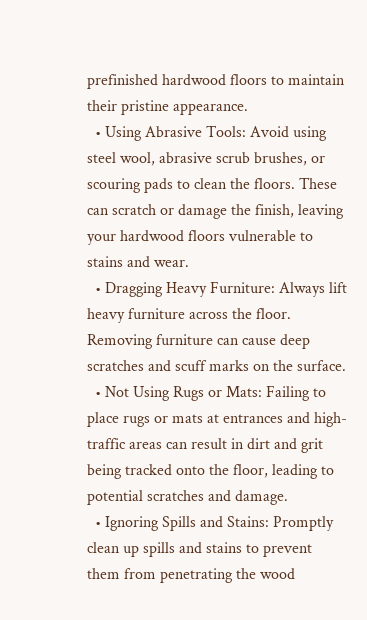prefinished hardwood floors to maintain their pristine appearance.
  • Using Abrasive Tools: Avoid using steel wool, abrasive scrub brushes, or scouring pads to clean the floors. These can scratch or damage the finish, leaving your hardwood floors vulnerable to stains and wear.
  • Dragging Heavy Furniture: Always lift heavy furniture across the floor. Removing furniture can cause deep scratches and scuff marks on the surface.
  • Not Using Rugs or Mats: Failing to place rugs or mats at entrances and high-traffic areas can result in dirt and grit being tracked onto the floor, leading to potential scratches and damage.
  • Ignoring Spills and Stains: Promptly clean up spills and stains to prevent them from penetrating the wood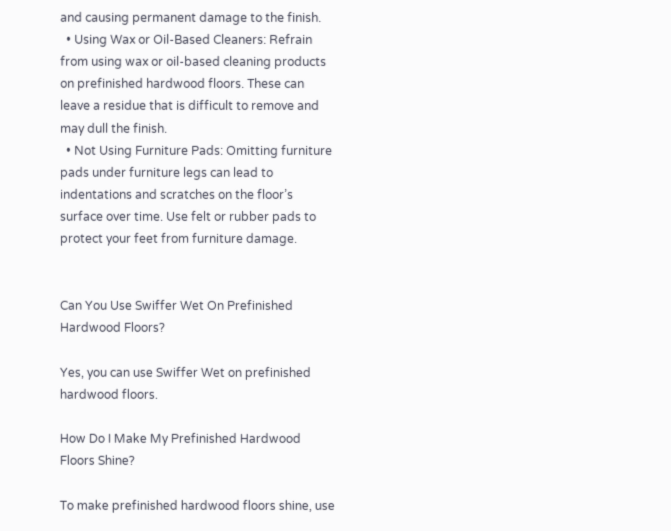and causing permanent damage to the finish.
  • Using Wax or Oil-Based Cleaners: Refrain from using wax or oil-based cleaning products on prefinished hardwood floors. These can leave a residue that is difficult to remove and may dull the finish.
  • Not Using Furniture Pads: Omitting furniture pads under furniture legs can lead to indentations and scratches on the floor’s surface over time. Use felt or rubber pads to protect your feet from furniture damage.


Can You Use Swiffer Wet On Prefinished Hardwood Floors?

Yes, you can use Swiffer Wet on prefinished hardwood floors.

How Do I Make My Prefinished Hardwood Floors Shine?

To make prefinished hardwood floors shine, use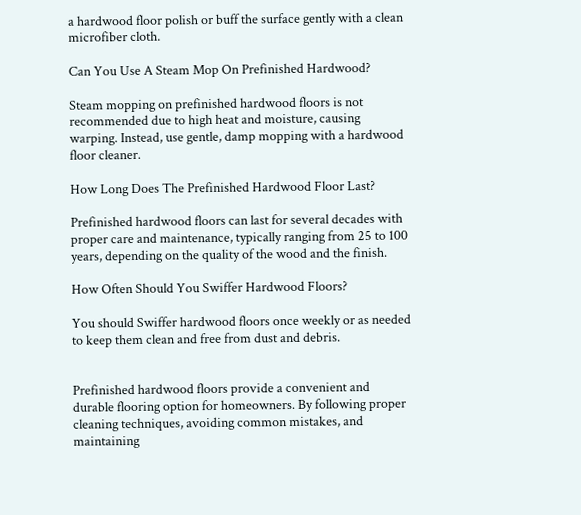a hardwood floor polish or buff the surface gently with a clean microfiber cloth.

Can You Use A Steam Mop On Prefinished Hardwood?

Steam mopping on prefinished hardwood floors is not recommended due to high heat and moisture, causing warping. Instead, use gentle, damp mopping with a hardwood floor cleaner.

How Long Does The Prefinished Hardwood Floor Last?

Prefinished hardwood floors can last for several decades with proper care and maintenance, typically ranging from 25 to 100 years, depending on the quality of the wood and the finish.

How Often Should You Swiffer Hardwood Floors?

You should Swiffer hardwood floors once weekly or as needed to keep them clean and free from dust and debris.


Prefinished hardwood floors provide a convenient and durable flooring option for homeowners. By following proper cleaning techniques, avoiding common mistakes, and maintaining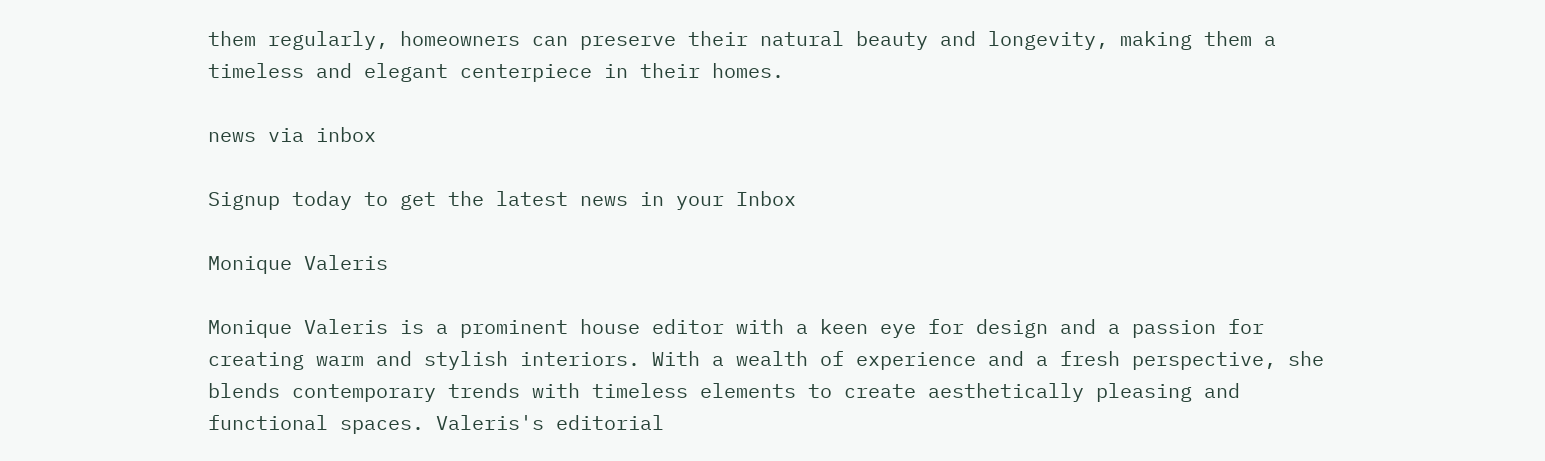them regularly, homeowners can preserve their natural beauty and longevity, making them a timeless and elegant centerpiece in their homes.

news via inbox

Signup today to get the latest news in your Inbox

Monique Valeris

Monique Valeris is a prominent house editor with a keen eye for design and a passion for creating warm and stylish interiors. With a wealth of experience and a fresh perspective, she blends contemporary trends with timeless elements to create aesthetically pleasing and functional spaces. Valeris's editorial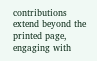contributions extend beyond the printed page, engaging with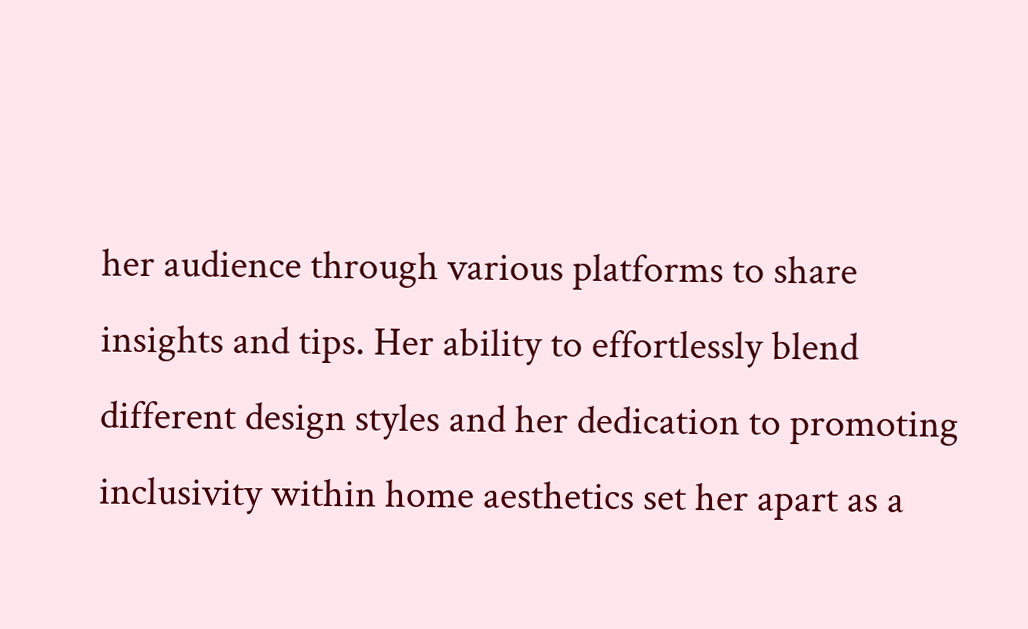her audience through various platforms to share insights and tips. Her ability to effortlessly blend different design styles and her dedication to promoting inclusivity within home aesthetics set her apart as a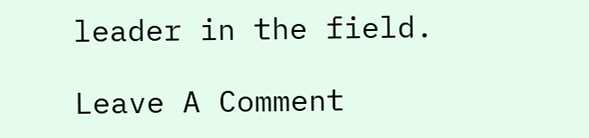leader in the field.

Leave A Comment